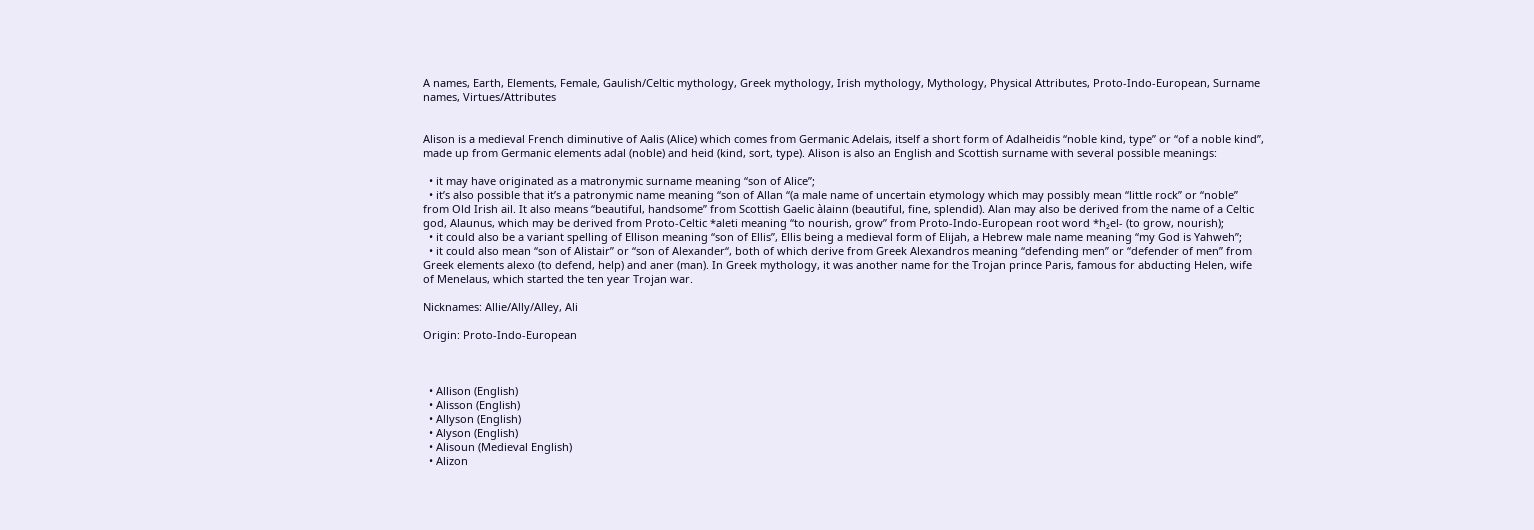A names, Earth, Elements, Female, Gaulish/Celtic mythology, Greek mythology, Irish mythology, Mythology, Physical Attributes, Proto-Indo-European, Surname names, Virtues/Attributes


Alison is a medieval French diminutive of Aalis (Alice) which comes from Germanic Adelais, itself a short form of Adalheidis “noble kind, type” or “of a noble kind”, made up from Germanic elements adal (noble) and heid (kind, sort, type). Alison is also an English and Scottish surname with several possible meanings:

  • it may have originated as a matronymic surname meaning “son of Alice”;
  • it’s also possible that it’s a patronymic name meaning “son of Allan “(a male name of uncertain etymology which may possibly mean “little rock” or “noble” from Old Irish ail. It also means “beautiful, handsome” from Scottish Gaelic àlainn (beautiful, fine, splendid). Alan may also be derived from the name of a Celtic god, Alaunus, which may be derived from Proto-Celtic *aleti meaning “to nourish, grow” from Proto-Indo-European root word *h₂el- (to grow, nourish);
  • it could also be a variant spelling of Ellison meaning “son of Ellis”, Ellis being a medieval form of Elijah, a Hebrew male name meaning “my God is Yahweh”;
  • it could also mean “son of Alistair” or “son of Alexander“, both of which derive from Greek Alexandros meaning “defending men” or “defender of men” from Greek elements alexo (to defend, help) and aner (man). In Greek mythology, it was another name for the Trojan prince Paris, famous for abducting Helen, wife of Menelaus, which started the ten year Trojan war.

Nicknames: Allie/Ally/Alley, Ali

Origin: Proto-Indo-European



  • Allison (English)
  • Alisson (English)
  • Allyson (English)
  • Alyson (English)
  • Alisoun (Medieval English)
  • Alizon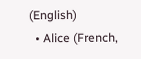(English)
  • Alice (French,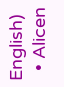English)
  • Alicen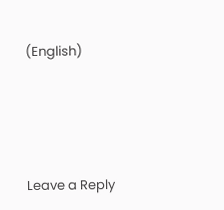(English)




Leave a Reply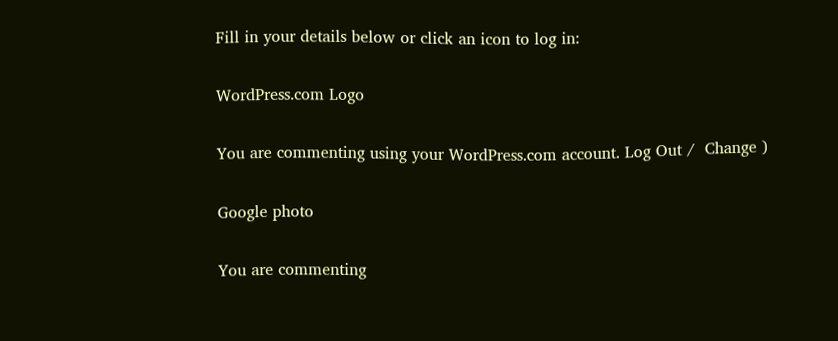Fill in your details below or click an icon to log in:

WordPress.com Logo

You are commenting using your WordPress.com account. Log Out /  Change )

Google photo

You are commenting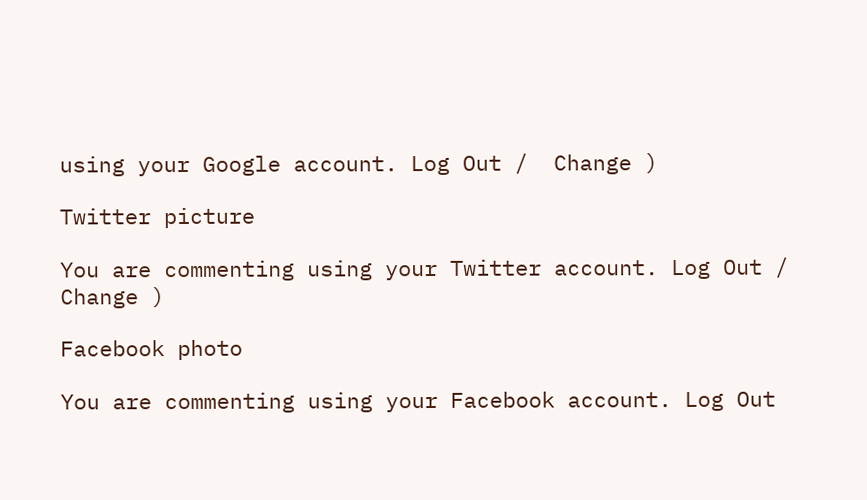using your Google account. Log Out /  Change )

Twitter picture

You are commenting using your Twitter account. Log Out /  Change )

Facebook photo

You are commenting using your Facebook account. Log Out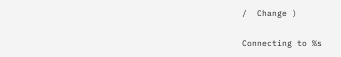/  Change )

Connecting to %s